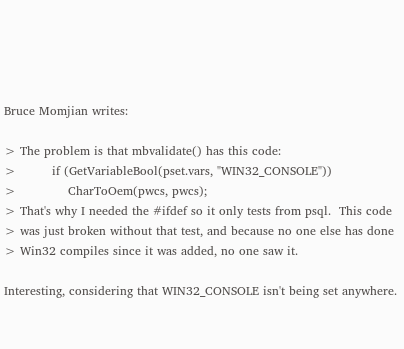Bruce Momjian writes:

> The problem is that mbvalidate() has this code:
>         if (GetVariableBool(pset.vars, "WIN32_CONSOLE"))
>             CharToOem(pwcs, pwcs);
> That's why I needed the #ifdef so it only tests from psql.  This code
> was just broken without that test, and because no one else has done
> Win32 compiles since it was added, no one saw it.

Interesting, considering that WIN32_CONSOLE isn't being set anywhere.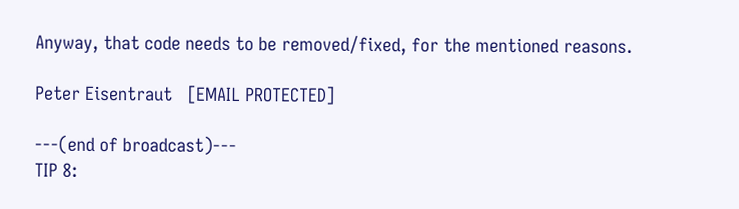Anyway, that code needs to be removed/fixed, for the mentioned reasons.

Peter Eisentraut   [EMAIL PROTECTED]

---(end of broadcast)---
TIP 8: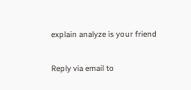explain analyze is your friend

Reply via email to